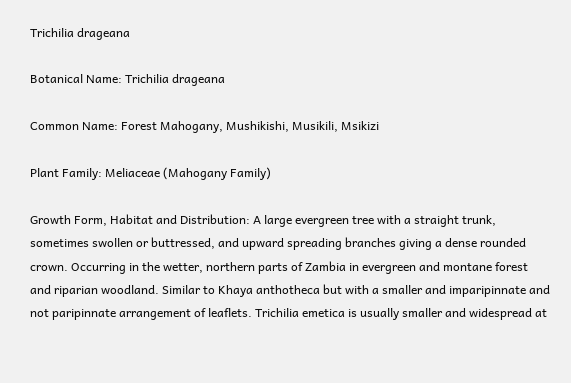Trichilia drageana

Botanical Name: Trichilia drageana

Common Name: Forest Mahogany, Mushikishi, Musikili, Msikizi

Plant Family: Meliaceae (Mahogany Family)

Growth Form, Habitat and Distribution: A large evergreen tree with a straight trunk, sometimes swollen or buttressed, and upward spreading branches giving a dense rounded crown. Occurring in the wetter, northern parts of Zambia in evergreen and montane forest and riparian woodland. Similar to Khaya anthotheca but with a smaller and imparipinnate and not paripinnate arrangement of leaflets. Trichilia emetica is usually smaller and widespread at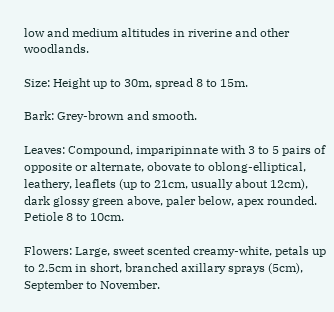low and medium altitudes in riverine and other woodlands.

Size: Height up to 30m, spread 8 to 15m.

Bark: Grey-brown and smooth.

Leaves: Compound, imparipinnate with 3 to 5 pairs of opposite or alternate, obovate to oblong-elliptical, leathery, leaflets (up to 21cm, usually about 12cm), dark glossy green above, paler below, apex rounded. Petiole 8 to 10cm.

Flowers: Large, sweet scented creamy-white, petals up to 2.5cm in short, branched axillary sprays (5cm), September to November.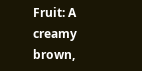Fruit: A creamy brown,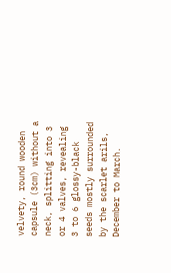velvety, round wooden capsule (3cm) without a neck, splitting into 3 or 4 valves, revealing 3 to 6 glossy-black seeds mostly surrounded by the scarlet arils, December to March.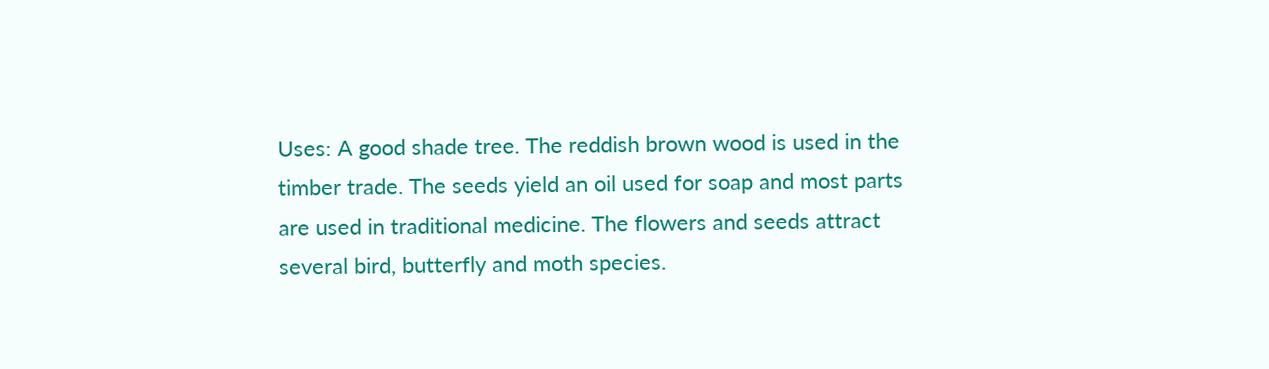Uses: A good shade tree. The reddish brown wood is used in the timber trade. The seeds yield an oil used for soap and most parts are used in traditional medicine. The flowers and seeds attract several bird, butterfly and moth species.